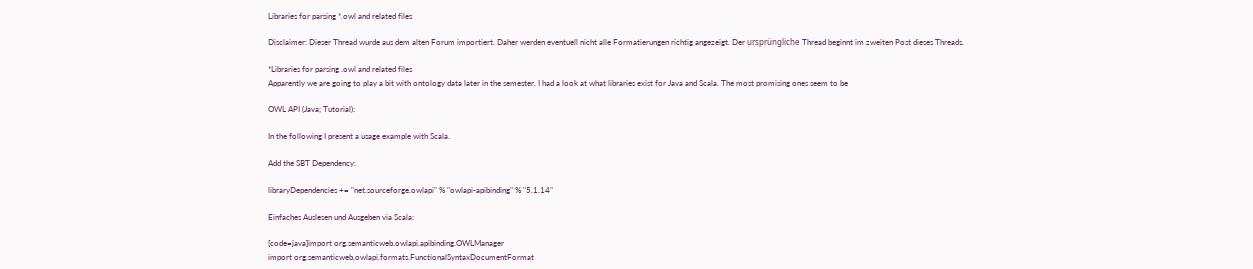Libraries for parsing *.owl and related files

Disclaimer: Dieser Thread wurde aus dem alten Forum importiert. Daher werden eventuell nicht alle Formatierungen richtig angezeigt. Der ursprüngliche Thread beginnt im zweiten Post dieses Threads.

*Libraries for parsing .owl and related files
Apparently we are going to play a bit with ontology data later in the semester. I had a look at what libraries exist for Java and Scala. The most promising ones seem to be

OWL API (Java; Tutorial):

In the following I present a usage example with Scala.

Add the SBT Dependency:

libraryDependencies += "net.sourceforge.owlapi" % "owlapi-apibinding" % "5.1.14"

Einfaches Auslesen und Ausgeben via Scala:

[code=java]import org.semanticweb.owlapi.apibinding.OWLManager
import org.semanticweb.owlapi.formats.FunctionalSyntaxDocumentFormat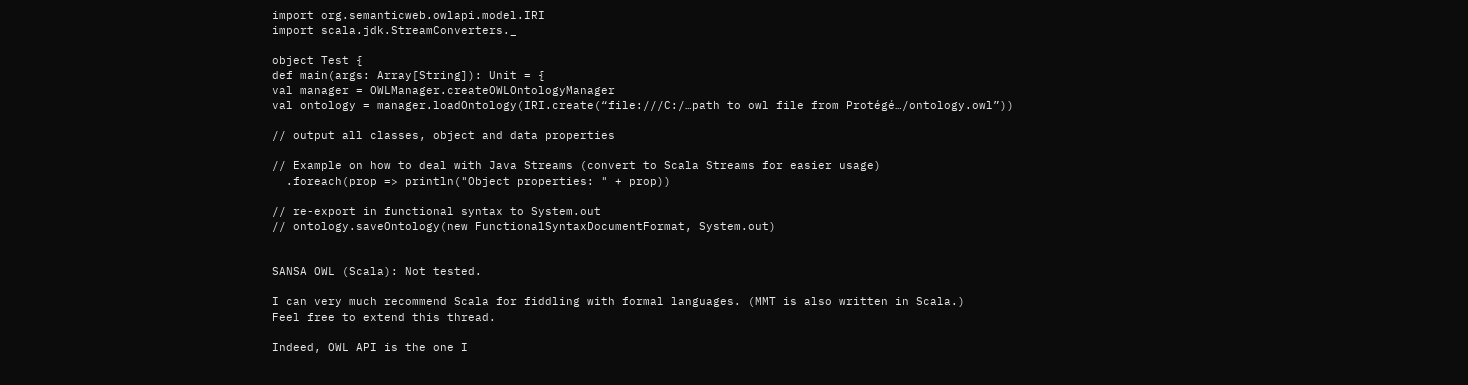import org.semanticweb.owlapi.model.IRI
import scala.jdk.StreamConverters._

object Test {
def main(args: Array[String]): Unit = {
val manager = OWLManager.createOWLOntologyManager
val ontology = manager.loadOntology(IRI.create(“file:///C:/…path to owl file from Protégé…/ontology.owl”))

// output all classes, object and data properties

// Example on how to deal with Java Streams (convert to Scala Streams for easier usage)
  .foreach(prop => println("Object properties: " + prop))

// re-export in functional syntax to System.out
// ontology.saveOntology(new FunctionalSyntaxDocumentFormat, System.out)


SANSA OWL (Scala): Not tested.

I can very much recommend Scala for fiddling with formal languages. (MMT is also written in Scala.)
Feel free to extend this thread.

Indeed, OWL API is the one I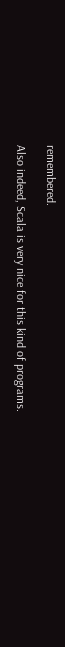remembered.

Also indeed, Scala is very nice for this kind of programs.